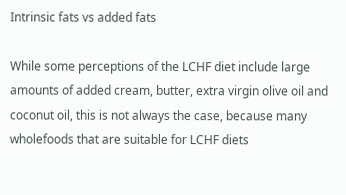Intrinsic fats vs added fats

While some perceptions of the LCHF diet include large amounts of added cream, butter, extra virgin olive oil and coconut oil, this is not always the case, because many wholefoods that are suitable for LCHF diets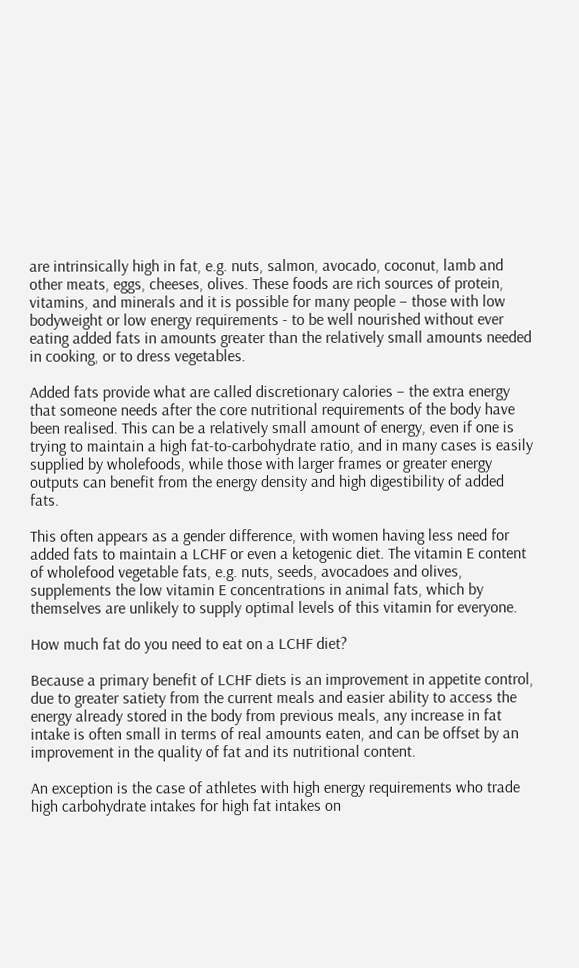are intrinsically high in fat, e.g. nuts, salmon, avocado, coconut, lamb and other meats, eggs, cheeses, olives. These foods are rich sources of protein, vitamins, and minerals and it is possible for many people – those with low bodyweight or low energy requirements - to be well nourished without ever eating added fats in amounts greater than the relatively small amounts needed in cooking, or to dress vegetables.

Added fats provide what are called discretionary calories – the extra energy that someone needs after the core nutritional requirements of the body have been realised. This can be a relatively small amount of energy, even if one is trying to maintain a high fat-to-carbohydrate ratio, and in many cases is easily supplied by wholefoods, while those with larger frames or greater energy outputs can benefit from the energy density and high digestibility of added fats.

This often appears as a gender difference, with women having less need for added fats to maintain a LCHF or even a ketogenic diet. The vitamin E content of wholefood vegetable fats, e.g. nuts, seeds, avocadoes and olives, supplements the low vitamin E concentrations in animal fats, which by themselves are unlikely to supply optimal levels of this vitamin for everyone.

How much fat do you need to eat on a LCHF diet?

Because a primary benefit of LCHF diets is an improvement in appetite control, due to greater satiety from the current meals and easier ability to access the energy already stored in the body from previous meals, any increase in fat intake is often small in terms of real amounts eaten, and can be offset by an improvement in the quality of fat and its nutritional content.

An exception is the case of athletes with high energy requirements who trade high carbohydrate intakes for high fat intakes on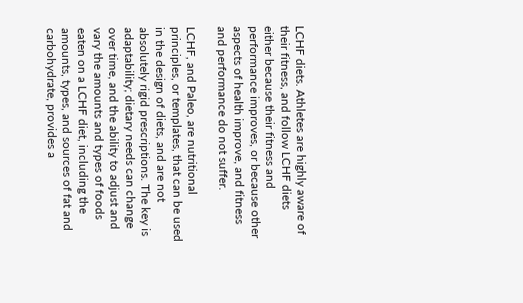LCHF diets. Athletes are highly aware of their fitness, and follow LCHF diets either because their fitness and performance improves, or because other aspects of health improve, and fitness and performance do not suffer.

LCHF, and Paleo, are nutritional principles, or templates, that can be used in the design of diets, and are not absolutely rigid prescriptions. The key is adaptability; dietary needs can change over time, and the ability to adjust and vary the amounts and types of foods eaten on a LCHF diet, including the amounts, types, and sources of fat and carbohydrate, provides a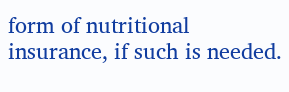form of nutritional insurance, if such is needed.